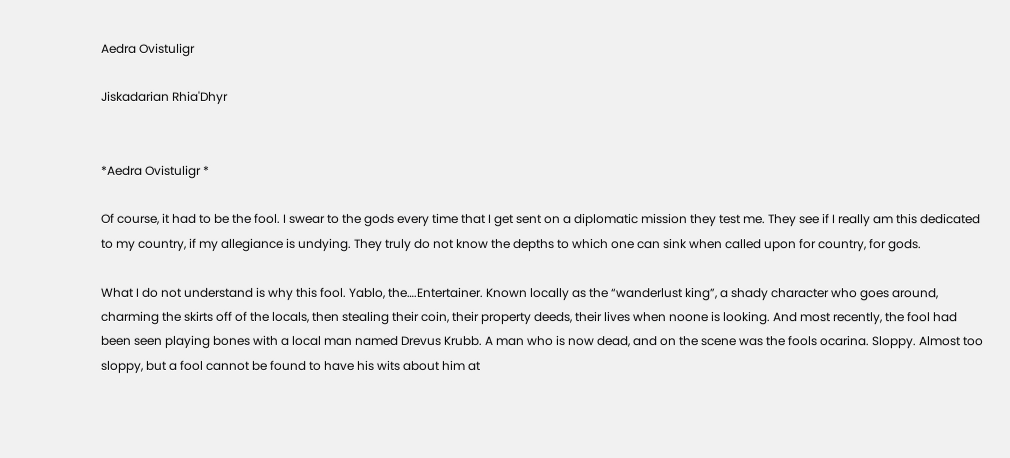Aedra Ovistuligr

Jiskadarian Rhia'Dhyr


*Aedra Ovistuligr *

Of course, it had to be the fool. I swear to the gods every time that I get sent on a diplomatic mission they test me. They see if I really am this dedicated to my country, if my allegiance is undying. They truly do not know the depths to which one can sink when called upon for country, for gods.

What I do not understand is why this fool. Yablo, the….Entertainer. Known locally as the “wanderlust king”, a shady character who goes around, charming the skirts off of the locals, then stealing their coin, their property deeds, their lives when noone is looking. And most recently, the fool had been seen playing bones with a local man named Drevus Krubb. A man who is now dead, and on the scene was the fools ocarina. Sloppy. Almost too sloppy, but a fool cannot be found to have his wits about him at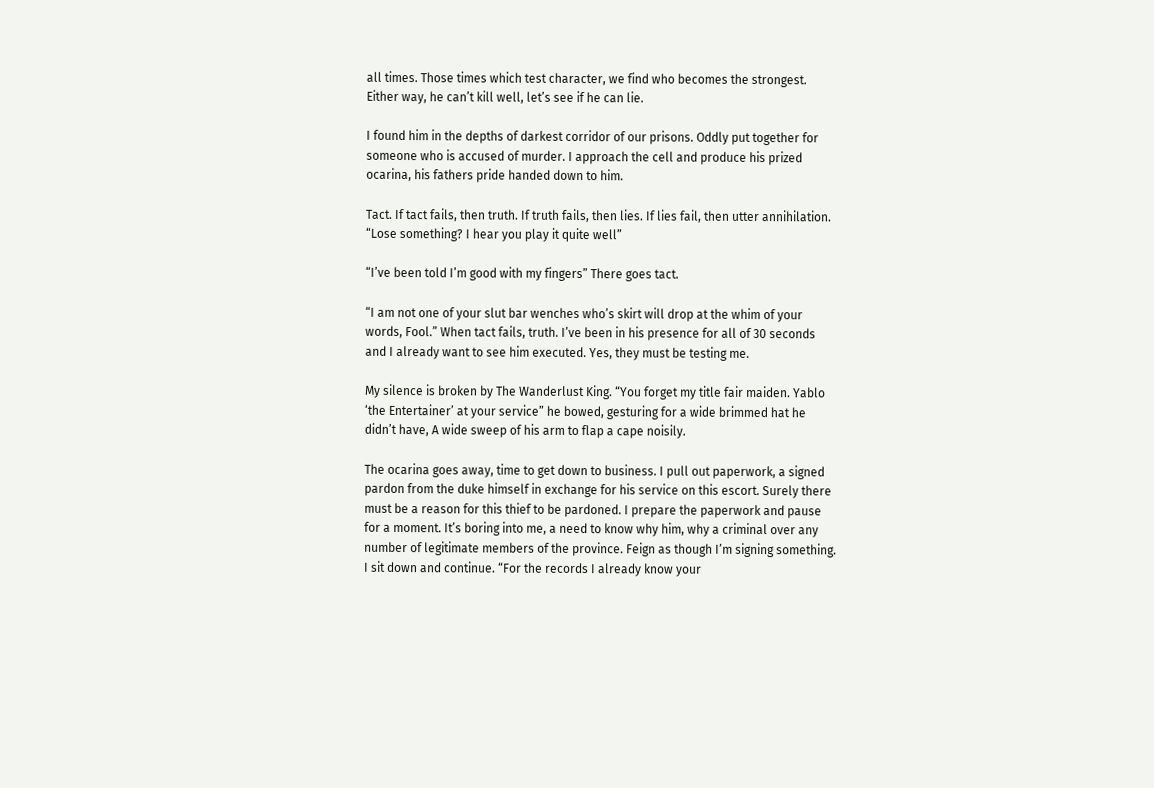all times. Those times which test character, we find who becomes the strongest. Either way, he can’t kill well, let’s see if he can lie.

I found him in the depths of darkest corridor of our prisons. Oddly put together for someone who is accused of murder. I approach the cell and produce his prized ocarina, his fathers pride handed down to him.

Tact. If tact fails, then truth. If truth fails, then lies. If lies fail, then utter annihilation. “Lose something? I hear you play it quite well”

“I’ve been told I’m good with my fingers” There goes tact.

“I am not one of your slut bar wenches who’s skirt will drop at the whim of your words, Fool.” When tact fails, truth. I’ve been in his presence for all of 30 seconds and I already want to see him executed. Yes, they must be testing me.

My silence is broken by The Wanderlust King. “You forget my title fair maiden. Yablo ‘the Entertainer’ at your service” he bowed, gesturing for a wide brimmed hat he didn’t have, A wide sweep of his arm to flap a cape noisily.

The ocarina goes away, time to get down to business. I pull out paperwork, a signed pardon from the duke himself in exchange for his service on this escort. Surely there must be a reason for this thief to be pardoned. I prepare the paperwork and pause for a moment. It’s boring into me, a need to know why him, why a criminal over any number of legitimate members of the province. Feign as though I’m signing something. I sit down and continue. “For the records I already know your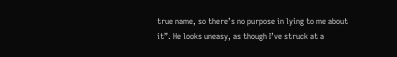true name, so there’s no purpose in lying to me about it”. He looks uneasy, as though I’ve struck at a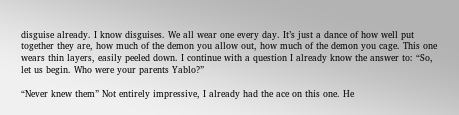disguise already. I know disguises. We all wear one every day. It’s just a dance of how well put together they are, how much of the demon you allow out, how much of the demon you cage. This one wears thin layers, easily peeled down. I continue with a question I already know the answer to: “So, let us begin. Who were your parents Yablo?”

“Never knew them” Not entirely impressive, I already had the ace on this one. He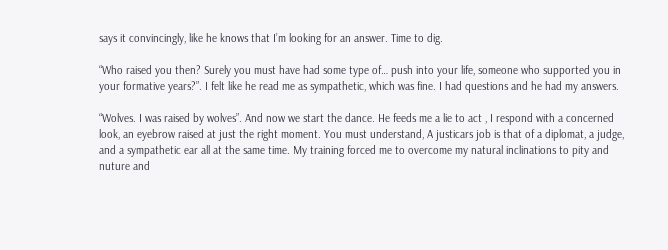says it convincingly, like he knows that I’m looking for an answer. Time to dig.

“Who raised you then? Surely you must have had some type of… push into your life, someone who supported you in your formative years?”. I felt like he read me as sympathetic, which was fine. I had questions and he had my answers.

“Wolves. I was raised by wolves”. And now we start the dance. He feeds me a lie to act , I respond with a concerned look, an eyebrow raised at just the right moment. You must understand, A justicars job is that of a diplomat, a judge, and a sympathetic ear all at the same time. My training forced me to overcome my natural inclinations to pity and nuture and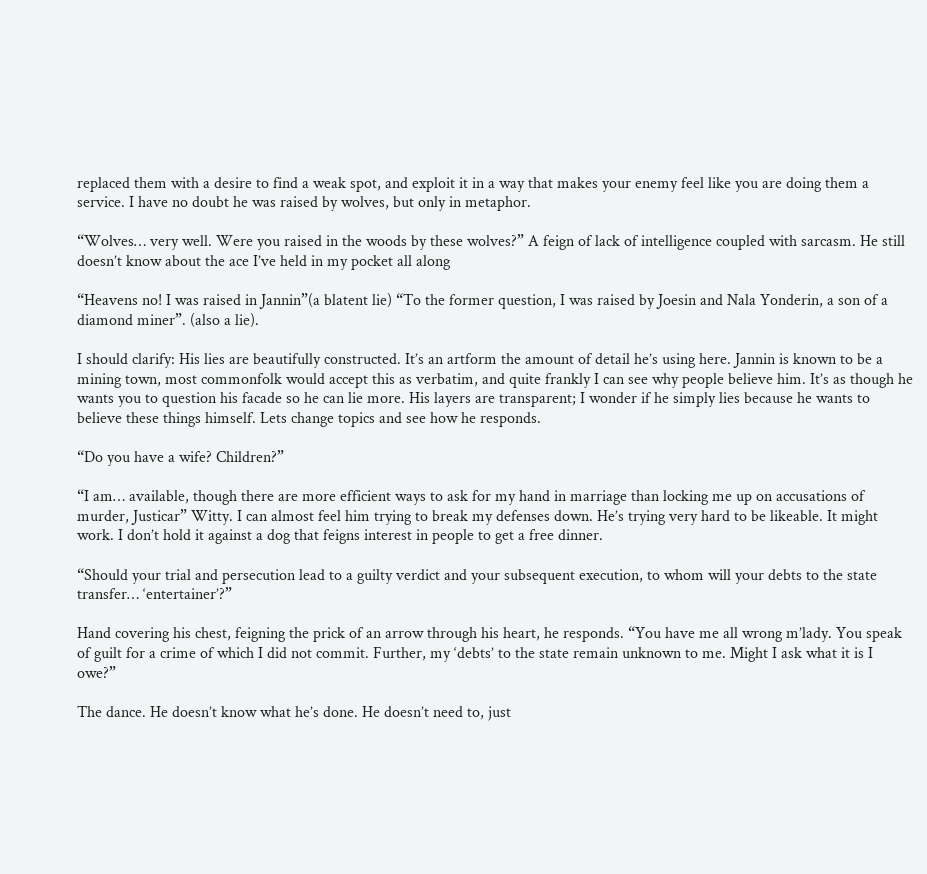replaced them with a desire to find a weak spot, and exploit it in a way that makes your enemy feel like you are doing them a service. I have no doubt he was raised by wolves, but only in metaphor.

“Wolves… very well. Were you raised in the woods by these wolves?” A feign of lack of intelligence coupled with sarcasm. He still doesn’t know about the ace I’ve held in my pocket all along

“Heavens no! I was raised in Jannin”(a blatent lie) “To the former question, I was raised by Joesin and Nala Yonderin, a son of a diamond miner”. (also a lie).

I should clarify: His lies are beautifully constructed. It’s an artform the amount of detail he’s using here. Jannin is known to be a mining town, most commonfolk would accept this as verbatim, and quite frankly I can see why people believe him. It’s as though he wants you to question his facade so he can lie more. His layers are transparent; I wonder if he simply lies because he wants to believe these things himself. Lets change topics and see how he responds.

“Do you have a wife? Children?”

“I am… available, though there are more efficient ways to ask for my hand in marriage than locking me up on accusations of murder, Justicar” Witty. I can almost feel him trying to break my defenses down. He’s trying very hard to be likeable. It might work. I don’t hold it against a dog that feigns interest in people to get a free dinner.

“Should your trial and persecution lead to a guilty verdict and your subsequent execution, to whom will your debts to the state transfer… ‘entertainer’?”

Hand covering his chest, feigning the prick of an arrow through his heart, he responds. “You have me all wrong m’lady. You speak of guilt for a crime of which I did not commit. Further, my ‘debts’ to the state remain unknown to me. Might I ask what it is I owe?”

The dance. He doesn’t know what he’s done. He doesn’t need to, just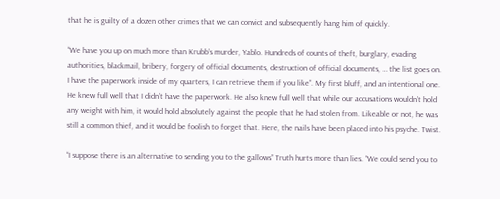that he is guilty of a dozen other crimes that we can convict and subsequently hang him of quickly.

“We have you up on much more than Krubb’s murder, Yablo. Hundreds of counts of theft, burglary, evading authorities, blackmail, bribery, forgery of official documents, destruction of official documents, … the list goes on. I have the paperwork inside of my quarters, I can retrieve them if you like”. My first bluff, and an intentional one. He knew full well that I didn’t have the paperwork. He also knew full well that while our accusations wouldn’t hold any weight with him, it would hold absolutely against the people that he had stolen from. Likeable or not, he was still a common thief, and it would be foolish to forget that. Here, the nails have been placed into his psyche. Twist.

“I suppose there is an alternative to sending you to the gallows” Truth hurts more than lies. “We could send you to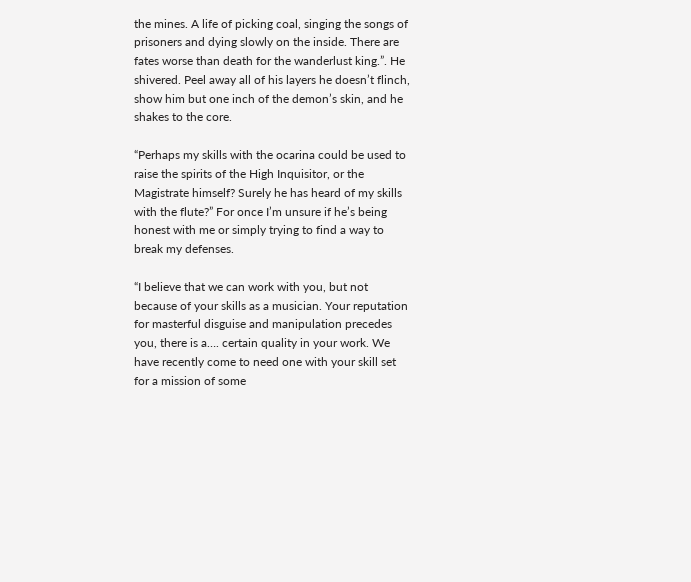the mines. A life of picking coal, singing the songs of prisoners and dying slowly on the inside. There are fates worse than death for the wanderlust king.”. He shivered. Peel away all of his layers he doesn’t flinch, show him but one inch of the demon’s skin, and he shakes to the core.

“Perhaps my skills with the ocarina could be used to raise the spirits of the High Inquisitor, or the Magistrate himself? Surely he has heard of my skills with the flute?” For once I’m unsure if he’s being honest with me or simply trying to find a way to break my defenses.

“I believe that we can work with you, but not because of your skills as a musician. Your reputation for masterful disguise and manipulation precedes you, there is a…. certain quality in your work. We have recently come to need one with your skill set for a mission of some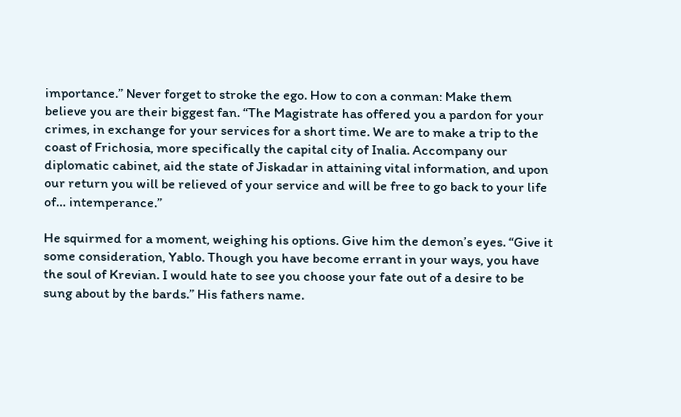importance.” Never forget to stroke the ego. How to con a conman: Make them believe you are their biggest fan. “The Magistrate has offered you a pardon for your crimes, in exchange for your services for a short time. We are to make a trip to the coast of Frichosia, more specifically the capital city of Inalia. Accompany our diplomatic cabinet, aid the state of Jiskadar in attaining vital information, and upon our return you will be relieved of your service and will be free to go back to your life of… intemperance.”

He squirmed for a moment, weighing his options. Give him the demon’s eyes. “Give it some consideration, Yablo. Though you have become errant in your ways, you have the soul of Krevian. I would hate to see you choose your fate out of a desire to be sung about by the bards.” His fathers name.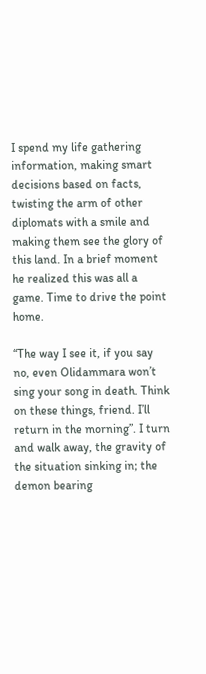I spend my life gathering information, making smart decisions based on facts, twisting the arm of other diplomats with a smile and making them see the glory of this land. In a brief moment he realized this was all a game. Time to drive the point home.

“The way I see it, if you say no, even Olidammara won’t sing your song in death. Think on these things, friend. I’ll return in the morning”. I turn and walk away, the gravity of the situation sinking in; the demon bearing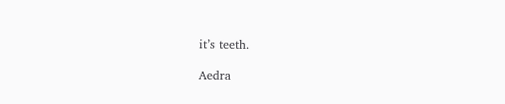it’s teeth.

Aedra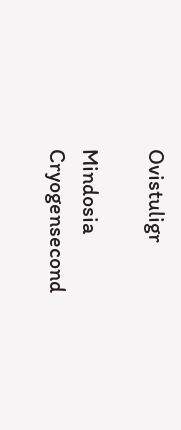Ovistuligr

Mindosia Cryogensecond